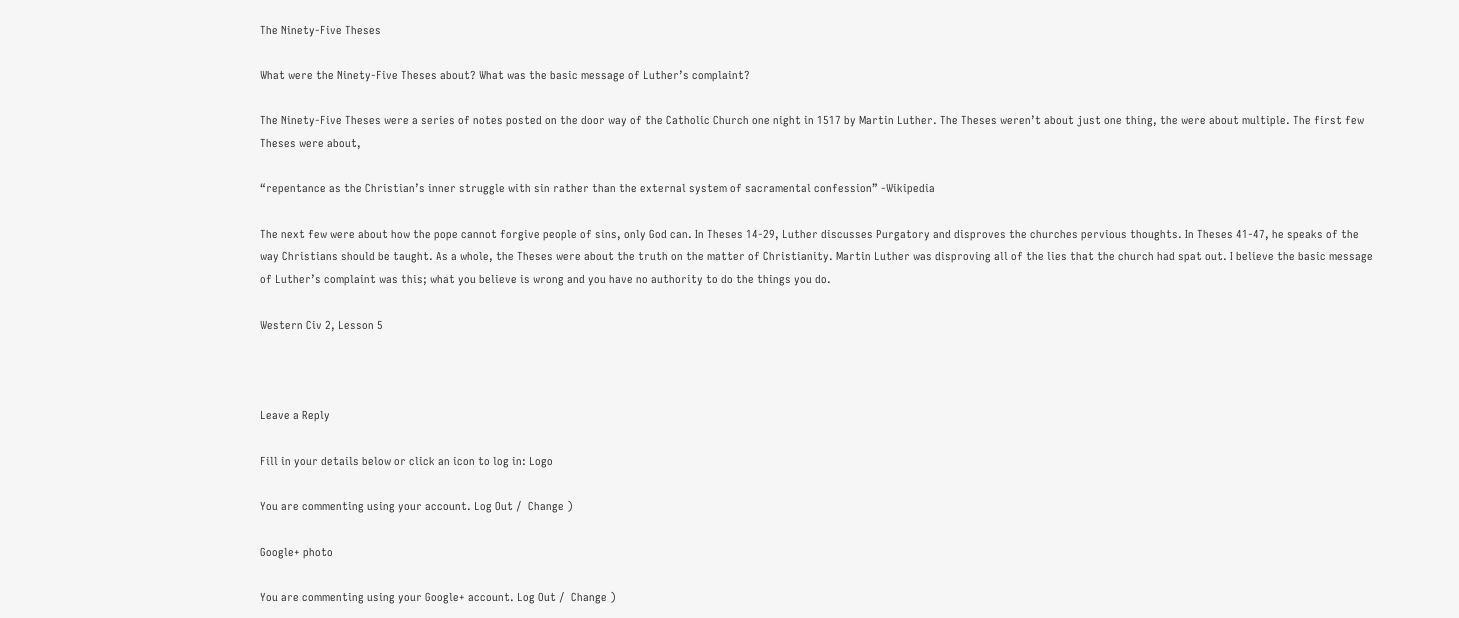The Ninety-Five Theses

What were the Ninety-Five Theses about? What was the basic message of Luther’s complaint?

The Ninety-Five Theses were a series of notes posted on the door way of the Catholic Church one night in 1517 by Martin Luther. The Theses weren’t about just one thing, the were about multiple. The first few Theses were about,

“repentance as the Christian’s inner struggle with sin rather than the external system of sacramental confession” -Wikipedia

The next few were about how the pope cannot forgive people of sins, only God can. In Theses 14-29, Luther discusses Purgatory and disproves the churches pervious thoughts. In Theses 41-47, he speaks of the way Christians should be taught. As a whole, the Theses were about the truth on the matter of Christianity. Martin Luther was disproving all of the lies that the church had spat out. I believe the basic message of Luther’s complaint was this; what you believe is wrong and you have no authority to do the things you do.

Western Civ 2, Lesson 5



Leave a Reply

Fill in your details below or click an icon to log in: Logo

You are commenting using your account. Log Out /  Change )

Google+ photo

You are commenting using your Google+ account. Log Out /  Change )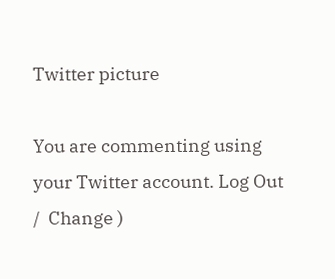Twitter picture

You are commenting using your Twitter account. Log Out /  Change )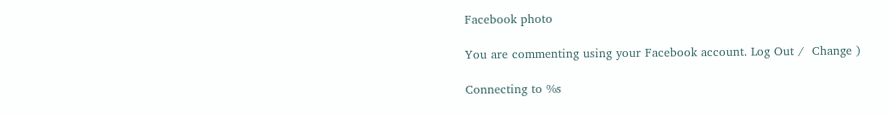Facebook photo

You are commenting using your Facebook account. Log Out /  Change )

Connecting to %s